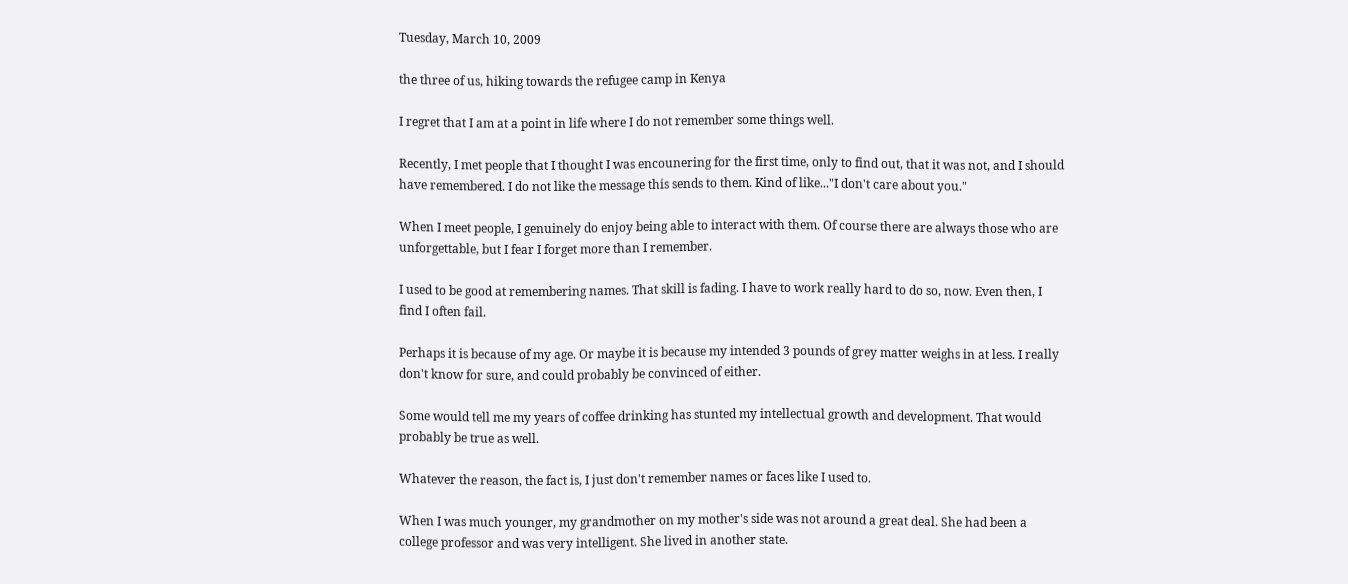Tuesday, March 10, 2009

the three of us, hiking towards the refugee camp in Kenya

I regret that I am at a point in life where I do not remember some things well.

Recently, I met people that I thought I was encounering for the first time, only to find out, that it was not, and I should have remembered. I do not like the message this sends to them. Kind of like..."I don't care about you."

When I meet people, I genuinely do enjoy being able to interact with them. Of course there are always those who are unforgettable, but I fear I forget more than I remember.

I used to be good at remembering names. That skill is fading. I have to work really hard to do so, now. Even then, I find I often fail.

Perhaps it is because of my age. Or maybe it is because my intended 3 pounds of grey matter weighs in at less. I really don't know for sure, and could probably be convinced of either.

Some would tell me my years of coffee drinking has stunted my intellectual growth and development. That would probably be true as well.

Whatever the reason, the fact is, I just don't remember names or faces like I used to.

When I was much younger, my grandmother on my mother's side was not around a great deal. She had been a college professor and was very intelligent. She lived in another state.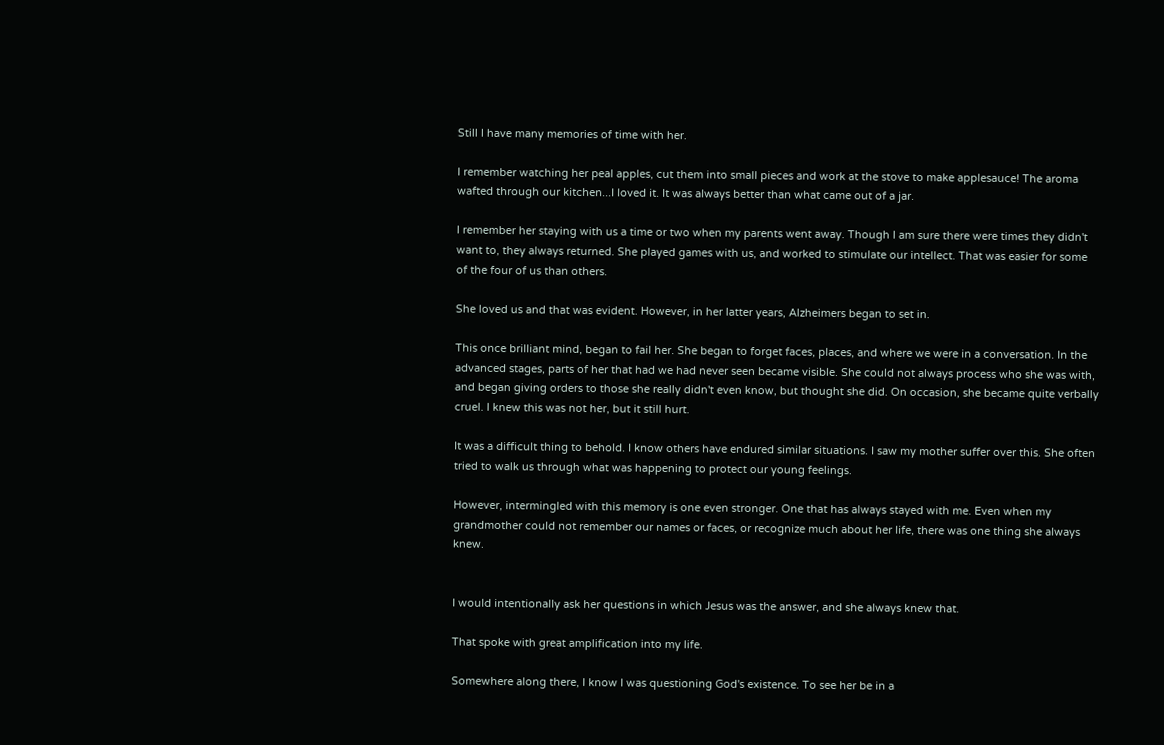Still I have many memories of time with her.

I remember watching her peal apples, cut them into small pieces and work at the stove to make applesauce! The aroma wafted through our kitchen...I loved it. It was always better than what came out of a jar.

I remember her staying with us a time or two when my parents went away. Though I am sure there were times they didn't want to, they always returned. She played games with us, and worked to stimulate our intellect. That was easier for some of the four of us than others.

She loved us and that was evident. However, in her latter years, Alzheimers began to set in.

This once brilliant mind, began to fail her. She began to forget faces, places, and where we were in a conversation. In the advanced stages, parts of her that had we had never seen became visible. She could not always process who she was with, and began giving orders to those she really didn't even know, but thought she did. On occasion, she became quite verbally cruel. I knew this was not her, but it still hurt.

It was a difficult thing to behold. I know others have endured similar situations. I saw my mother suffer over this. She often tried to walk us through what was happening to protect our young feelings.

However, intermingled with this memory is one even stronger. One that has always stayed with me. Even when my grandmother could not remember our names or faces, or recognize much about her life, there was one thing she always knew.


I would intentionally ask her questions in which Jesus was the answer, and she always knew that.

That spoke with great amplification into my life.

Somewhere along there, I know I was questioning God's existence. To see her be in a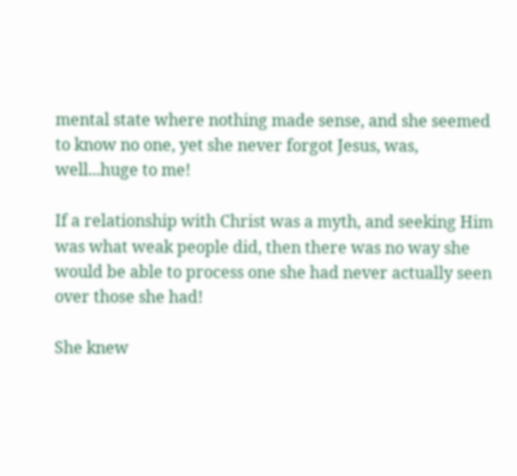mental state where nothing made sense, and she seemed to know no one, yet she never forgot Jesus, was, well...huge to me!

If a relationship with Christ was a myth, and seeking Him was what weak people did, then there was no way she would be able to process one she had never actually seen over those she had!

She knew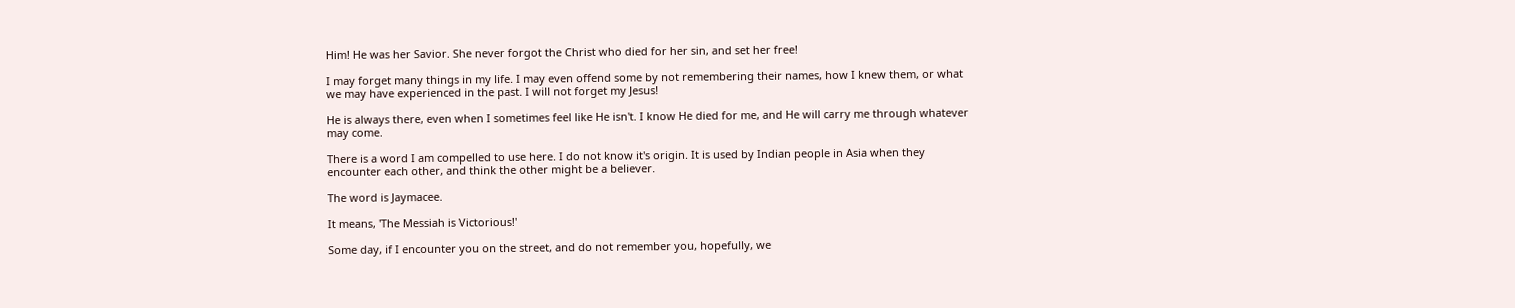Him! He was her Savior. She never forgot the Christ who died for her sin, and set her free!

I may forget many things in my life. I may even offend some by not remembering their names, how I knew them, or what we may have experienced in the past. I will not forget my Jesus!

He is always there, even when I sometimes feel like He isn't. I know He died for me, and He will carry me through whatever may come.

There is a word I am compelled to use here. I do not know it's origin. It is used by Indian people in Asia when they encounter each other, and think the other might be a believer.

The word is Jaymacee.

It means, 'The Messiah is Victorious!'

Some day, if I encounter you on the street, and do not remember you, hopefully, we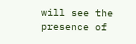will see the presence of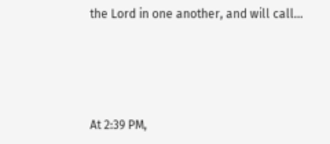the Lord in one another, and will call...




At 2:39 PM,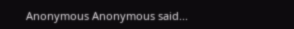Anonymous Anonymous said...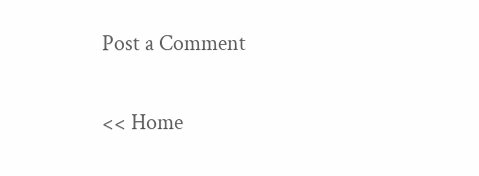Post a Comment

<< Home